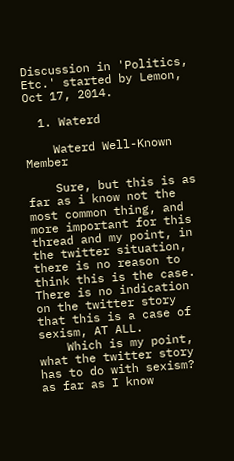Discussion in 'Politics, Etc.' started by Lemon, Oct 17, 2014.

  1. Waterd

    Waterd Well-Known Member

    Sure, but this is as far as i know not the most common thing, and more important for this thread and my point, in the twitter situation, there is no reason to think this is the case. There is no indication on the twitter story that this is a case of sexism, AT ALL.
    Which is my point, what the twitter story has to do with sexism? as far as I know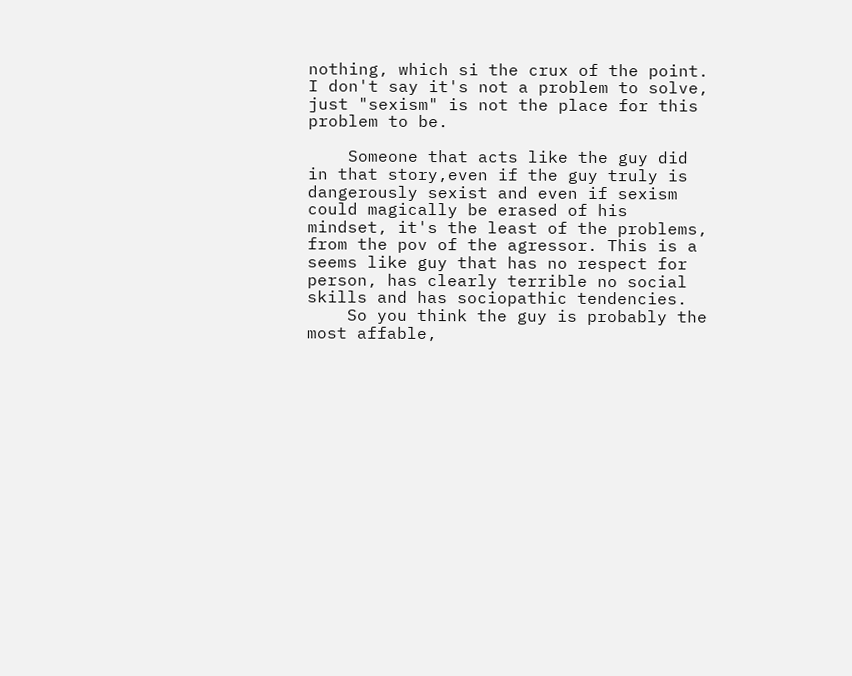nothing, which si the crux of the point. I don't say it's not a problem to solve, just "sexism" is not the place for this problem to be.

    Someone that acts like the guy did in that story,even if the guy truly is dangerously sexist and even if sexism could magically be erased of his mindset, it's the least of the problems, from the pov of the agressor. This is a seems like guy that has no respect for person, has clearly terrible no social skills and has sociopathic tendencies.
    So you think the guy is probably the most affable,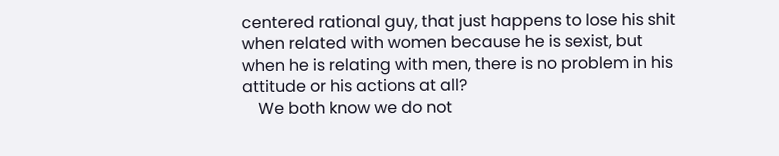centered rational guy, that just happens to lose his shit when related with women because he is sexist, but when he is relating with men, there is no problem in his attitude or his actions at all?
    We both know we do not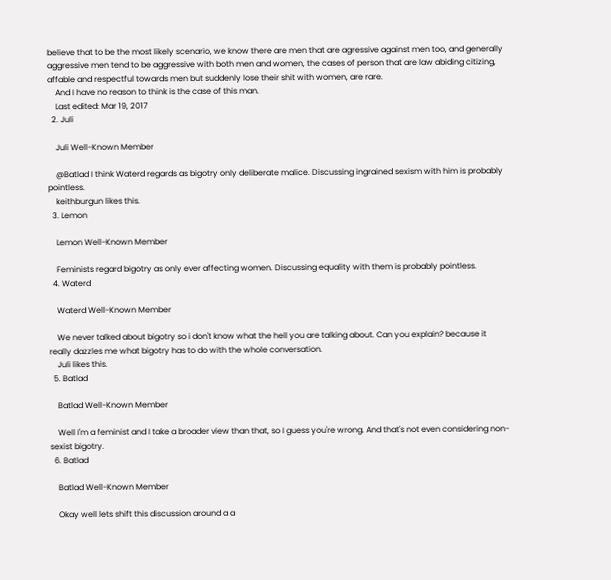believe that to be the most likely scenario, we know there are men that are agressive against men too, and generally aggressive men tend to be aggressive with both men and women, the cases of person that are law abiding citizing, affable and respectful towards men but suddenly lose their shit with women, are rare.
    And I have no reason to think is the case of this man.
    Last edited: Mar 19, 2017
  2. Juli

    Juli Well-Known Member

    @Batlad I think Waterd regards as bigotry only deliberate malice. Discussing ingrained sexism with him is probably pointless.
    keithburgun likes this.
  3. Lemon

    Lemon Well-Known Member

    Feminists regard bigotry as only ever affecting women. Discussing equality with them is probably pointless.
  4. Waterd

    Waterd Well-Known Member

    We never talked about bigotry so i don't know what the hell you are talking about. Can you explain? because it really dazzles me what bigotry has to do with the whole conversation.
    Juli likes this.
  5. Batlad

    Batlad Well-Known Member

    Well I'm a feminist and I take a broader view than that, so I guess you're wrong. And that's not even considering non-sexist bigotry.
  6. Batlad

    Batlad Well-Known Member

    Okay well lets shift this discussion around a a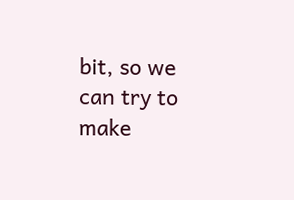bit, so we can try to make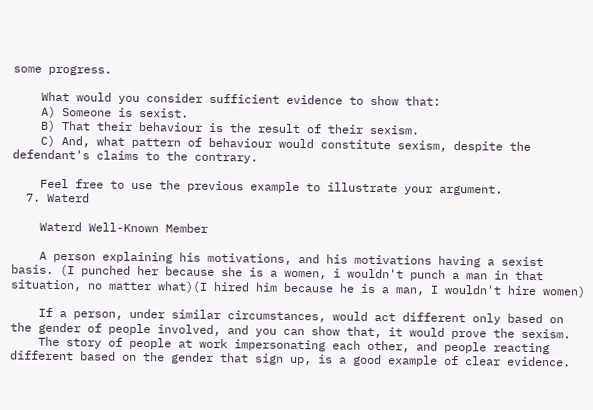some progress.

    What would you consider sufficient evidence to show that:
    A) Someone is sexist.
    B) That their behaviour is the result of their sexism.
    C) And, what pattern of behaviour would constitute sexism, despite the defendant's claims to the contrary.

    Feel free to use the previous example to illustrate your argument.
  7. Waterd

    Waterd Well-Known Member

    A person explaining his motivations, and his motivations having a sexist basis. (I punched her because she is a women, i wouldn't punch a man in that situation, no matter what)(I hired him because he is a man, I wouldn't hire women)

    If a person, under similar circumstances, would act different only based on the gender of people involved, and you can show that, it would prove the sexism.
    The story of people at work impersonating each other, and people reacting different based on the gender that sign up, is a good example of clear evidence.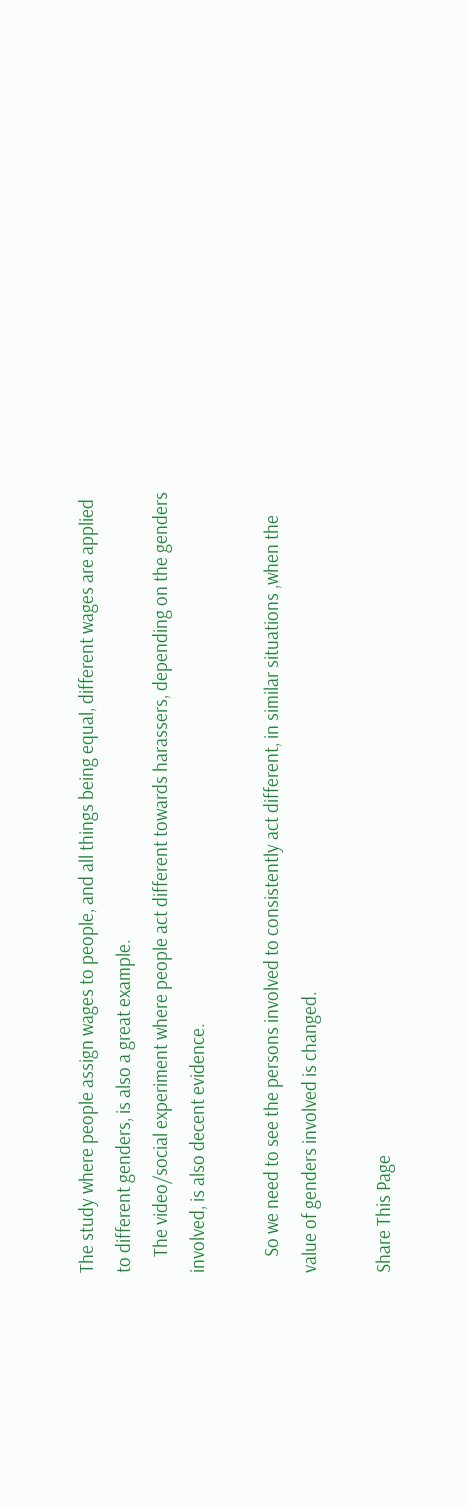The study where people assign wages to people, and all things being equal, different wages are applied to different genders, is also a great example.
    The video/social experiment where people act different towards harassers, depending on the genders involved, is also decent evidence.

    So we need to see the persons involved to consistently act different, in similar situations ,when the value of genders involved is changed.

Share This Page